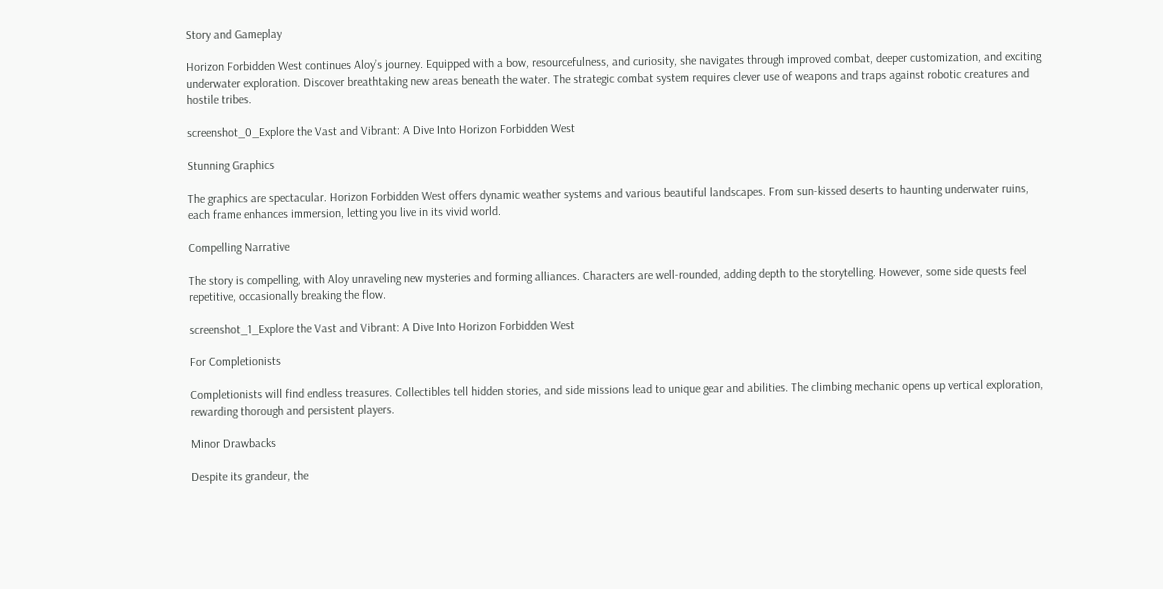Story and Gameplay

Horizon Forbidden West continues Aloy’s journey. Equipped with a bow, resourcefulness, and curiosity, she navigates through improved combat, deeper customization, and exciting underwater exploration. Discover breathtaking new areas beneath the water. The strategic combat system requires clever use of weapons and traps against robotic creatures and hostile tribes.

screenshot_0_Explore the Vast and Vibrant: A Dive Into Horizon Forbidden West

Stunning Graphics

The graphics are spectacular. Horizon Forbidden West offers dynamic weather systems and various beautiful landscapes. From sun-kissed deserts to haunting underwater ruins, each frame enhances immersion, letting you live in its vivid world.

Compelling Narrative

The story is compelling, with Aloy unraveling new mysteries and forming alliances. Characters are well-rounded, adding depth to the storytelling. However, some side quests feel repetitive, occasionally breaking the flow.

screenshot_1_Explore the Vast and Vibrant: A Dive Into Horizon Forbidden West

For Completionists

Completionists will find endless treasures. Collectibles tell hidden stories, and side missions lead to unique gear and abilities. The climbing mechanic opens up vertical exploration, rewarding thorough and persistent players.

Minor Drawbacks

Despite its grandeur, the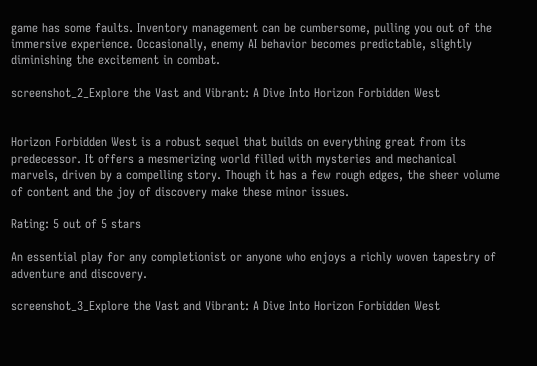game has some faults. Inventory management can be cumbersome, pulling you out of the immersive experience. Occasionally, enemy AI behavior becomes predictable, slightly diminishing the excitement in combat.

screenshot_2_Explore the Vast and Vibrant: A Dive Into Horizon Forbidden West


Horizon Forbidden West is a robust sequel that builds on everything great from its predecessor. It offers a mesmerizing world filled with mysteries and mechanical marvels, driven by a compelling story. Though it has a few rough edges, the sheer volume of content and the joy of discovery make these minor issues.

Rating: 5 out of 5 stars

An essential play for any completionist or anyone who enjoys a richly woven tapestry of adventure and discovery.

screenshot_3_Explore the Vast and Vibrant: A Dive Into Horizon Forbidden West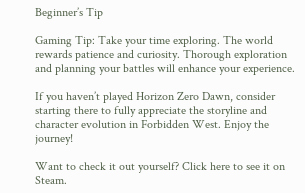Beginner’s Tip

Gaming Tip: Take your time exploring. The world rewards patience and curiosity. Thorough exploration and planning your battles will enhance your experience.

If you haven’t played Horizon Zero Dawn, consider starting there to fully appreciate the storyline and character evolution in Forbidden West. Enjoy the journey!

Want to check it out yourself? Click here to see it on Steam.